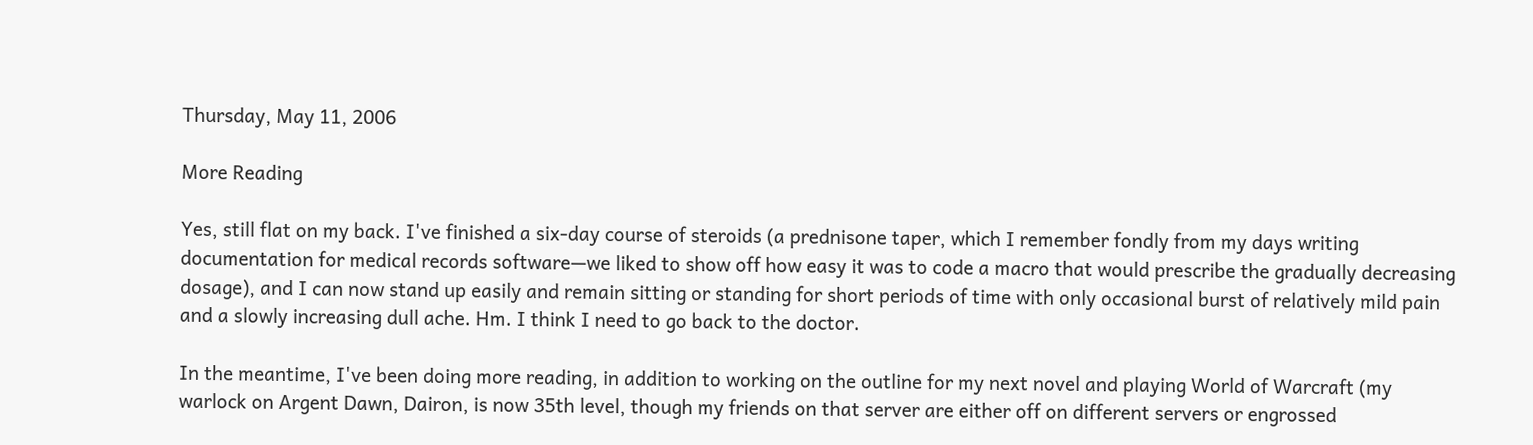Thursday, May 11, 2006

More Reading

Yes, still flat on my back. I've finished a six-day course of steroids (a prednisone taper, which I remember fondly from my days writing documentation for medical records software—we liked to show off how easy it was to code a macro that would prescribe the gradually decreasing dosage), and I can now stand up easily and remain sitting or standing for short periods of time with only occasional burst of relatively mild pain and a slowly increasing dull ache. Hm. I think I need to go back to the doctor.

In the meantime, I've been doing more reading, in addition to working on the outline for my next novel and playing World of Warcraft (my warlock on Argent Dawn, Dairon, is now 35th level, though my friends on that server are either off on different servers or engrossed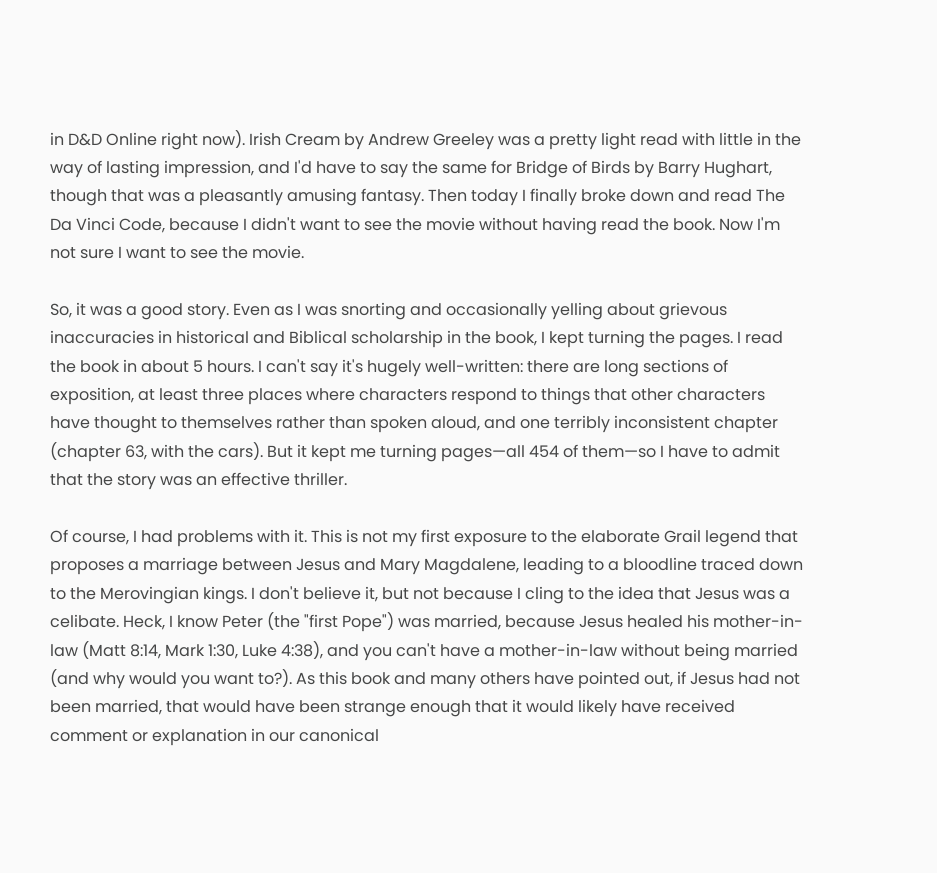in D&D Online right now). Irish Cream by Andrew Greeley was a pretty light read with little in the way of lasting impression, and I'd have to say the same for Bridge of Birds by Barry Hughart, though that was a pleasantly amusing fantasy. Then today I finally broke down and read The Da Vinci Code, because I didn't want to see the movie without having read the book. Now I'm not sure I want to see the movie.

So, it was a good story. Even as I was snorting and occasionally yelling about grievous inaccuracies in historical and Biblical scholarship in the book, I kept turning the pages. I read the book in about 5 hours. I can't say it's hugely well-written: there are long sections of exposition, at least three places where characters respond to things that other characters have thought to themselves rather than spoken aloud, and one terribly inconsistent chapter (chapter 63, with the cars). But it kept me turning pages—all 454 of them—so I have to admit that the story was an effective thriller.

Of course, I had problems with it. This is not my first exposure to the elaborate Grail legend that proposes a marriage between Jesus and Mary Magdalene, leading to a bloodline traced down to the Merovingian kings. I don't believe it, but not because I cling to the idea that Jesus was a celibate. Heck, I know Peter (the "first Pope") was married, because Jesus healed his mother-in-law (Matt 8:14, Mark 1:30, Luke 4:38), and you can't have a mother-in-law without being married (and why would you want to?). As this book and many others have pointed out, if Jesus had not been married, that would have been strange enough that it would likely have received comment or explanation in our canonical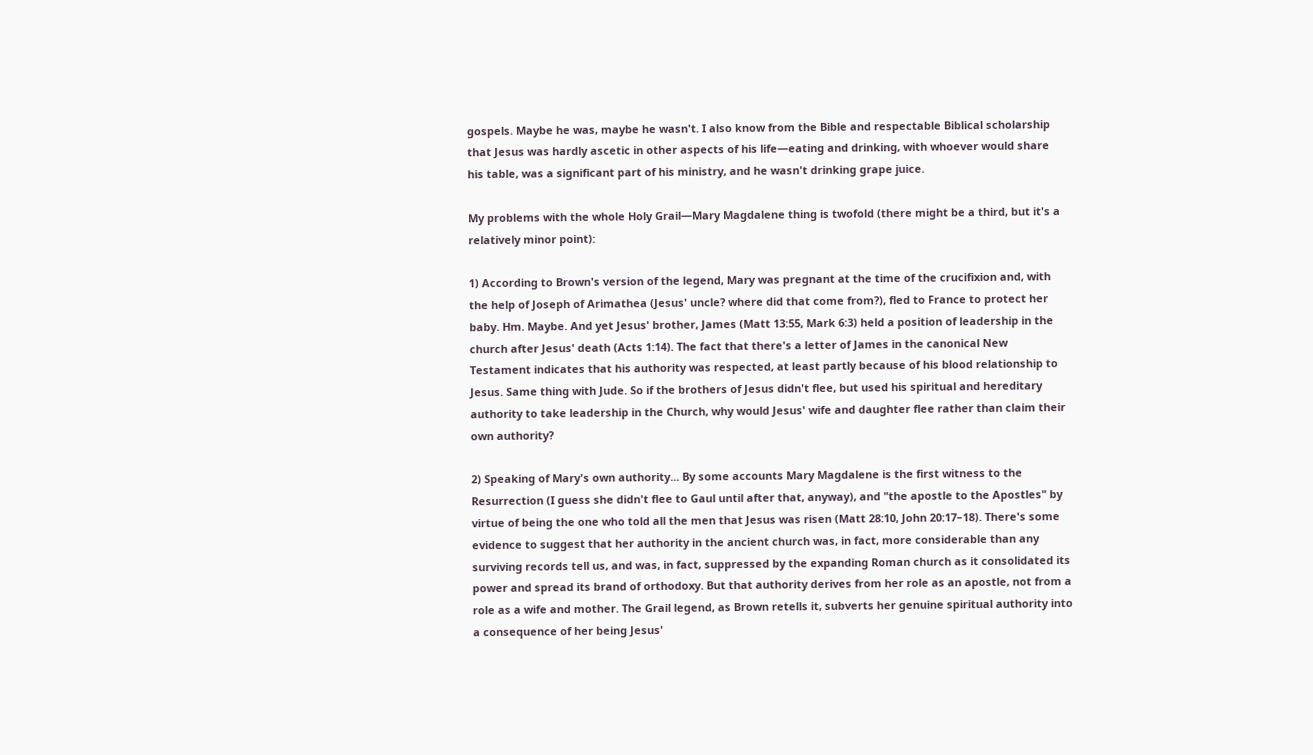gospels. Maybe he was, maybe he wasn't. I also know from the Bible and respectable Biblical scholarship that Jesus was hardly ascetic in other aspects of his life—eating and drinking, with whoever would share his table, was a significant part of his ministry, and he wasn't drinking grape juice.

My problems with the whole Holy Grail—Mary Magdalene thing is twofold (there might be a third, but it's a relatively minor point):

1) According to Brown's version of the legend, Mary was pregnant at the time of the crucifixion and, with the help of Joseph of Arimathea (Jesus' uncle? where did that come from?), fled to France to protect her baby. Hm. Maybe. And yet Jesus' brother, James (Matt 13:55, Mark 6:3) held a position of leadership in the church after Jesus' death (Acts 1:14). The fact that there's a letter of James in the canonical New Testament indicates that his authority was respected, at least partly because of his blood relationship to Jesus. Same thing with Jude. So if the brothers of Jesus didn't flee, but used his spiritual and hereditary authority to take leadership in the Church, why would Jesus' wife and daughter flee rather than claim their own authority?

2) Speaking of Mary's own authority... By some accounts Mary Magdalene is the first witness to the Resurrection (I guess she didn't flee to Gaul until after that, anyway), and "the apostle to the Apostles" by virtue of being the one who told all the men that Jesus was risen (Matt 28:10, John 20:17–18). There's some evidence to suggest that her authority in the ancient church was, in fact, more considerable than any surviving records tell us, and was, in fact, suppressed by the expanding Roman church as it consolidated its power and spread its brand of orthodoxy. But that authority derives from her role as an apostle, not from a role as a wife and mother. The Grail legend, as Brown retells it, subverts her genuine spiritual authority into a consequence of her being Jesus'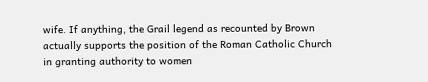wife. If anything, the Grail legend as recounted by Brown actually supports the position of the Roman Catholic Church in granting authority to women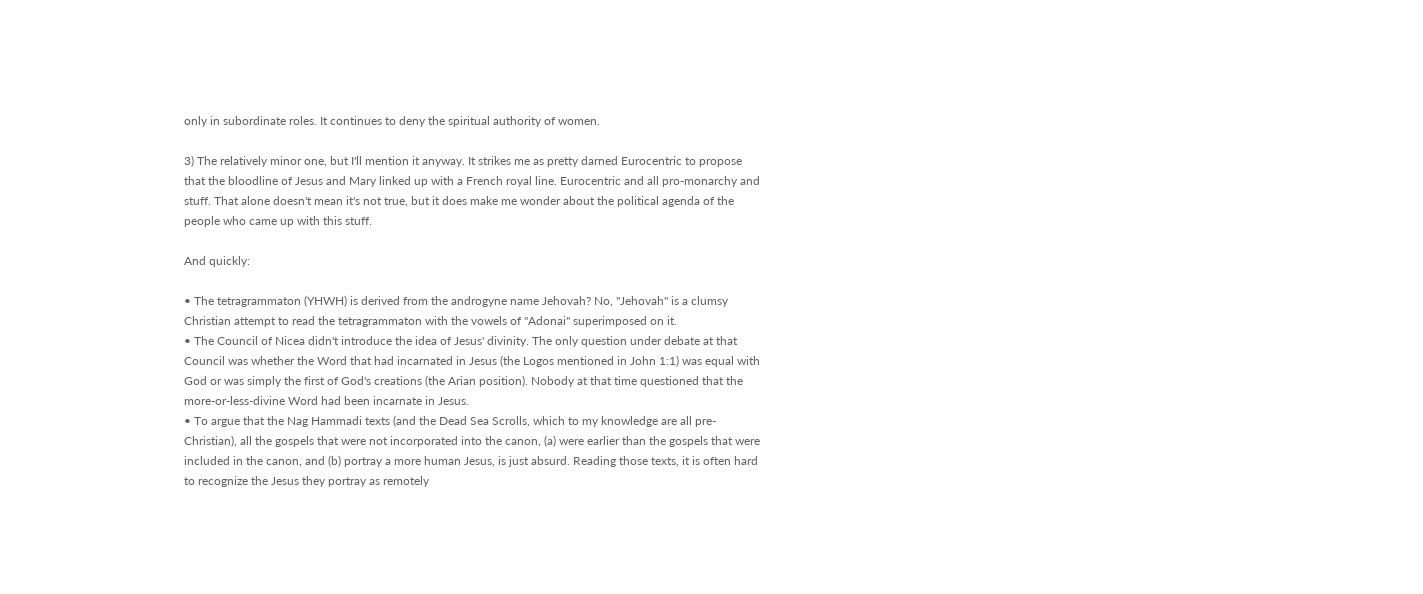only in subordinate roles. It continues to deny the spiritual authority of women.

3) The relatively minor one, but I'll mention it anyway. It strikes me as pretty darned Eurocentric to propose that the bloodline of Jesus and Mary linked up with a French royal line. Eurocentric and all pro-monarchy and stuff. That alone doesn't mean it's not true, but it does make me wonder about the political agenda of the people who came up with this stuff.

And quickly:

• The tetragrammaton (YHWH) is derived from the androgyne name Jehovah? No, "Jehovah" is a clumsy Christian attempt to read the tetragrammaton with the vowels of "Adonai" superimposed on it.
• The Council of Nicea didn't introduce the idea of Jesus' divinity. The only question under debate at that Council was whether the Word that had incarnated in Jesus (the Logos mentioned in John 1:1) was equal with God or was simply the first of God's creations (the Arian position). Nobody at that time questioned that the more-or-less-divine Word had been incarnate in Jesus.
• To argue that the Nag Hammadi texts (and the Dead Sea Scrolls, which to my knowledge are all pre-Christian), all the gospels that were not incorporated into the canon, (a) were earlier than the gospels that were included in the canon, and (b) portray a more human Jesus, is just absurd. Reading those texts, it is often hard to recognize the Jesus they portray as remotely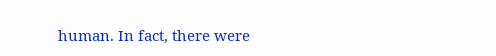human. In fact, there were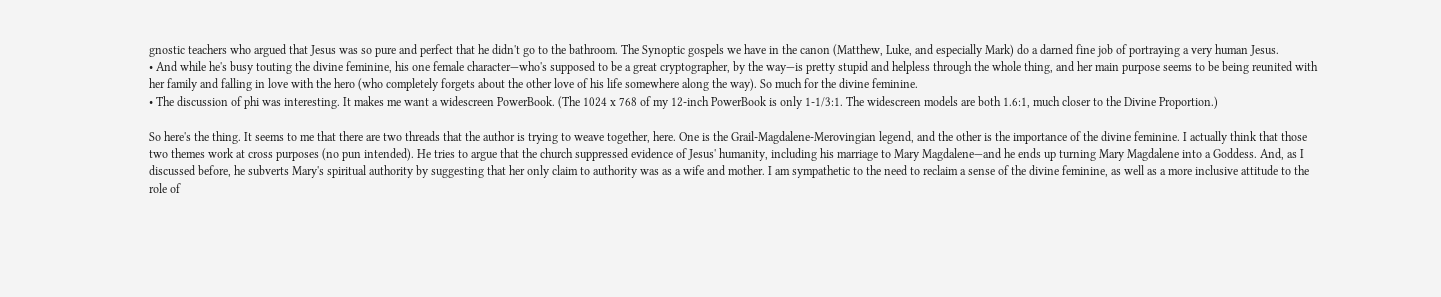gnostic teachers who argued that Jesus was so pure and perfect that he didn't go to the bathroom. The Synoptic gospels we have in the canon (Matthew, Luke, and especially Mark) do a darned fine job of portraying a very human Jesus.
• And while he's busy touting the divine feminine, his one female character—who's supposed to be a great cryptographer, by the way—is pretty stupid and helpless through the whole thing, and her main purpose seems to be being reunited with her family and falling in love with the hero (who completely forgets about the other love of his life somewhere along the way). So much for the divine feminine.
• The discussion of phi was interesting. It makes me want a widescreen PowerBook. (The 1024 x 768 of my 12-inch PowerBook is only 1-1/3:1. The widescreen models are both 1.6:1, much closer to the Divine Proportion.)

So here's the thing. It seems to me that there are two threads that the author is trying to weave together, here. One is the Grail-Magdalene-Merovingian legend, and the other is the importance of the divine feminine. I actually think that those two themes work at cross purposes (no pun intended). He tries to argue that the church suppressed evidence of Jesus' humanity, including his marriage to Mary Magdalene—and he ends up turning Mary Magdalene into a Goddess. And, as I discussed before, he subverts Mary's spiritual authority by suggesting that her only claim to authority was as a wife and mother. I am sympathetic to the need to reclaim a sense of the divine feminine, as well as a more inclusive attitude to the role of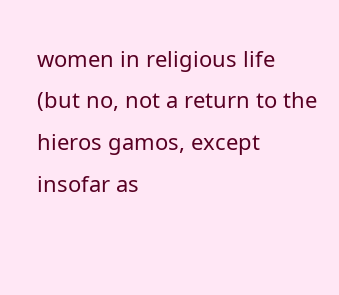women in religious life (but no, not a return to the hieros gamos, except insofar as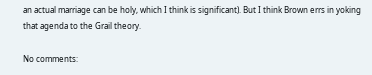an actual marriage can be holy, which I think is significant). But I think Brown errs in yoking that agenda to the Grail theory.

No comments: